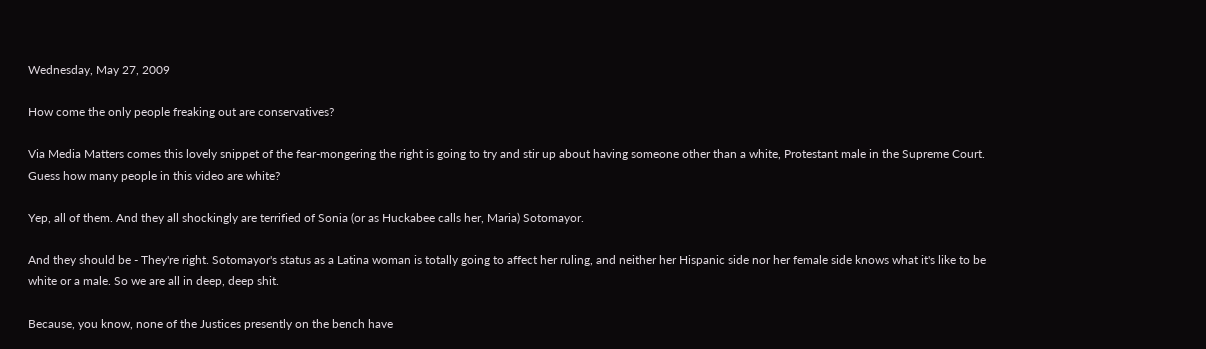Wednesday, May 27, 2009

How come the only people freaking out are conservatives?

Via Media Matters comes this lovely snippet of the fear-mongering the right is going to try and stir up about having someone other than a white, Protestant male in the Supreme Court. Guess how many people in this video are white?

Yep, all of them. And they all shockingly are terrified of Sonia (or as Huckabee calls her, Maria) Sotomayor.

And they should be - They're right. Sotomayor's status as a Latina woman is totally going to affect her ruling, and neither her Hispanic side nor her female side knows what it's like to be white or a male. So we are all in deep, deep shit.

Because, you know, none of the Justices presently on the bench have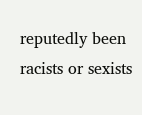reputedly been racists or sexists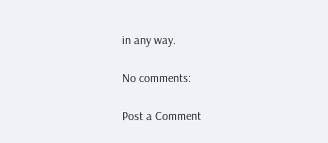in any way.

No comments:

Post a Comment